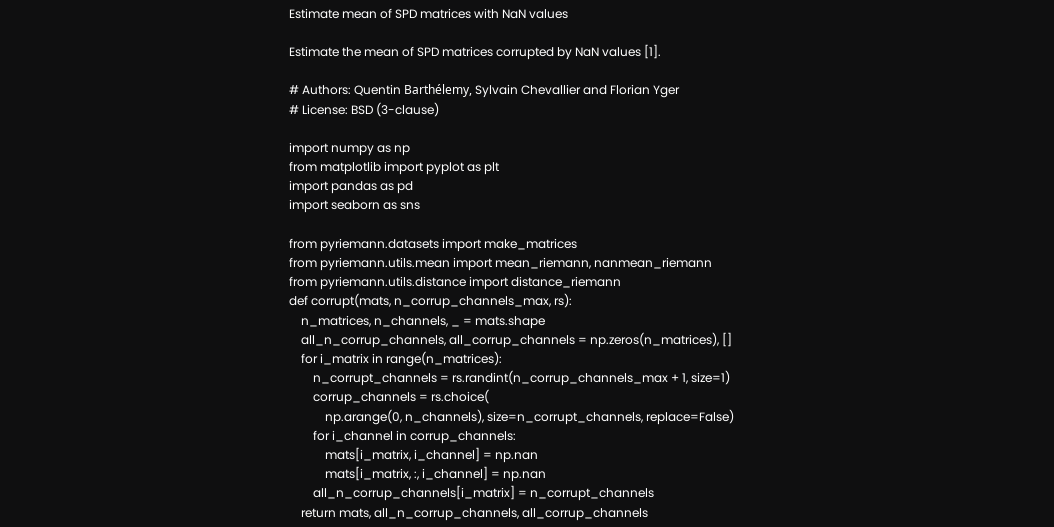Estimate mean of SPD matrices with NaN values

Estimate the mean of SPD matrices corrupted by NaN values [1].

# Authors: Quentin Barthélemy, Sylvain Chevallier and Florian Yger
# License: BSD (3-clause)

import numpy as np
from matplotlib import pyplot as plt
import pandas as pd
import seaborn as sns

from pyriemann.datasets import make_matrices
from pyriemann.utils.mean import mean_riemann, nanmean_riemann
from pyriemann.utils.distance import distance_riemann
def corrupt(mats, n_corrup_channels_max, rs):
    n_matrices, n_channels, _ = mats.shape
    all_n_corrup_channels, all_corrup_channels = np.zeros(n_matrices), []
    for i_matrix in range(n_matrices):
        n_corrupt_channels = rs.randint(n_corrup_channels_max + 1, size=1)
        corrup_channels = rs.choice(
            np.arange(0, n_channels), size=n_corrupt_channels, replace=False)
        for i_channel in corrup_channels:
            mats[i_matrix, i_channel] = np.nan
            mats[i_matrix, :, i_channel] = np.nan
        all_n_corrup_channels[i_matrix] = n_corrupt_channels
    return mats, all_n_corrup_channels, all_corrup_channels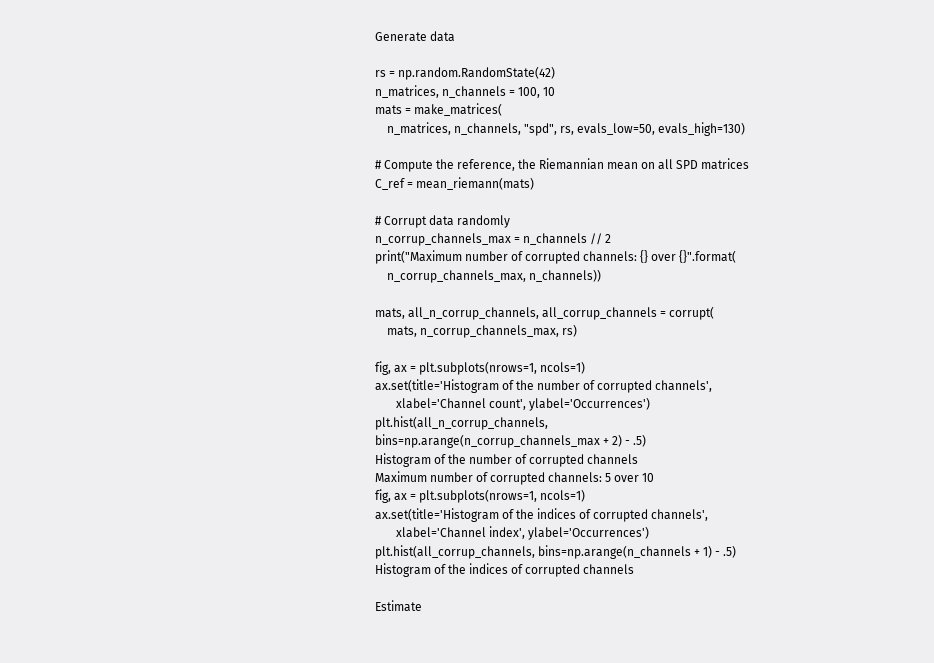Generate data

rs = np.random.RandomState(42)
n_matrices, n_channels = 100, 10
mats = make_matrices(
    n_matrices, n_channels, "spd", rs, evals_low=50, evals_high=130)

# Compute the reference, the Riemannian mean on all SPD matrices
C_ref = mean_riemann(mats)

# Corrupt data randomly
n_corrup_channels_max = n_channels // 2
print("Maximum number of corrupted channels: {} over {}".format(
    n_corrup_channels_max, n_channels))

mats, all_n_corrup_channels, all_corrup_channels = corrupt(
    mats, n_corrup_channels_max, rs)

fig, ax = plt.subplots(nrows=1, ncols=1)
ax.set(title='Histogram of the number of corrupted channels',
       xlabel='Channel count', ylabel='Occurrences')
plt.hist(all_n_corrup_channels, bins=np.arange(n_corrup_channels_max + 2) - .5)
Histogram of the number of corrupted channels
Maximum number of corrupted channels: 5 over 10
fig, ax = plt.subplots(nrows=1, ncols=1)
ax.set(title='Histogram of the indices of corrupted channels',
       xlabel='Channel index', ylabel='Occurrences')
plt.hist(all_corrup_channels, bins=np.arange(n_channels + 1) - .5)
Histogram of the indices of corrupted channels

Estimate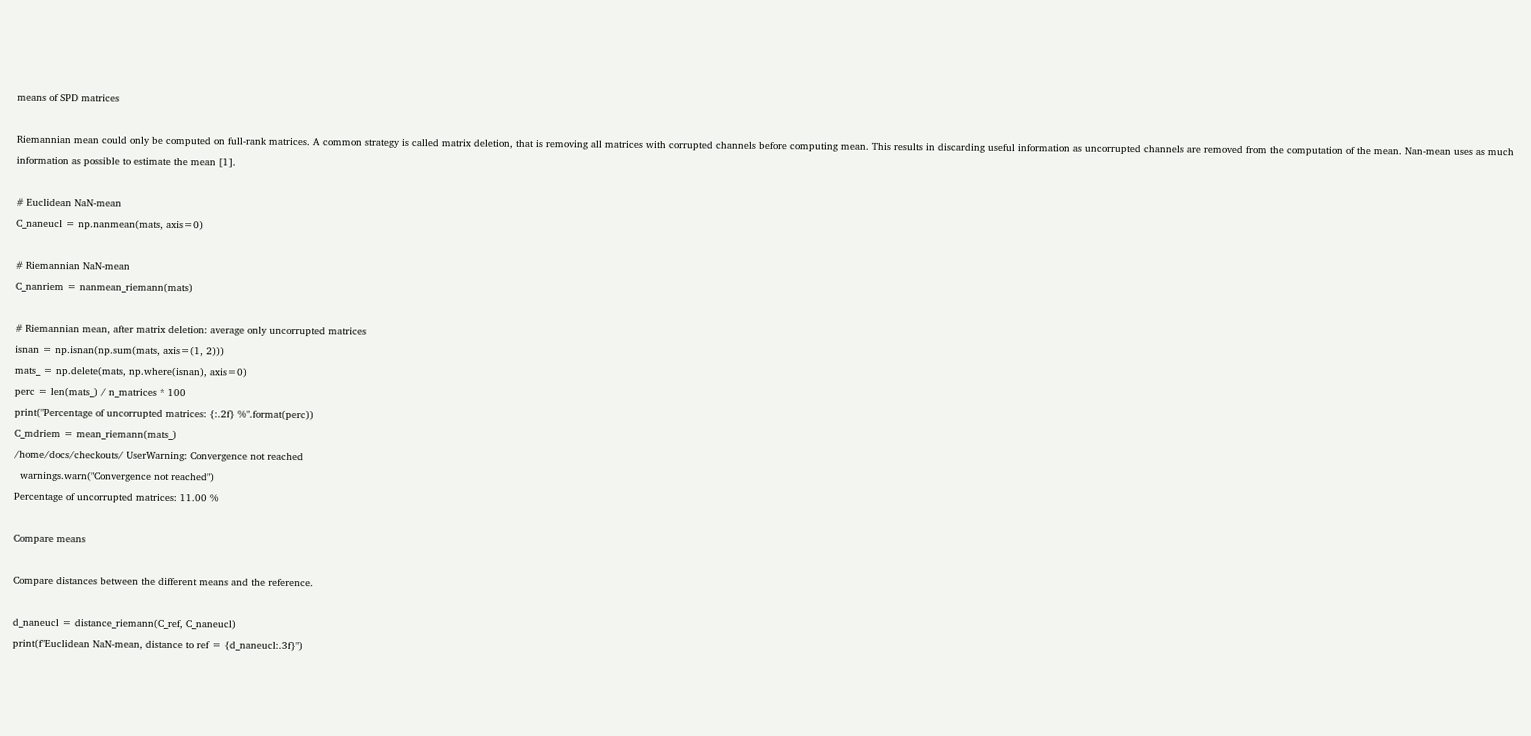means of SPD matrices

Riemannian mean could only be computed on full-rank matrices. A common strategy is called matrix deletion, that is removing all matrices with corrupted channels before computing mean. This results in discarding useful information as uncorrupted channels are removed from the computation of the mean. Nan-mean uses as much information as possible to estimate the mean [1].

# Euclidean NaN-mean
C_naneucl = np.nanmean(mats, axis=0)

# Riemannian NaN-mean
C_nanriem = nanmean_riemann(mats)

# Riemannian mean, after matrix deletion: average only uncorrupted matrices
isnan = np.isnan(np.sum(mats, axis=(1, 2)))
mats_ = np.delete(mats, np.where(isnan), axis=0)
perc = len(mats_) / n_matrices * 100
print("Percentage of uncorrupted matrices: {:.2f} %".format(perc))
C_mdriem = mean_riemann(mats_)
/home/docs/checkouts/ UserWarning: Convergence not reached
  warnings.warn("Convergence not reached")
Percentage of uncorrupted matrices: 11.00 %

Compare means

Compare distances between the different means and the reference.

d_naneucl = distance_riemann(C_ref, C_naneucl)
print(f"Euclidean NaN-mean, distance to ref = {d_naneucl:.3f}")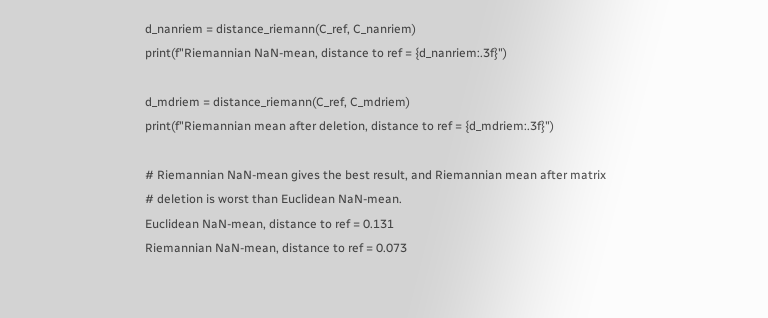d_nanriem = distance_riemann(C_ref, C_nanriem)
print(f"Riemannian NaN-mean, distance to ref = {d_nanriem:.3f}")

d_mdriem = distance_riemann(C_ref, C_mdriem)
print(f"Riemannian mean after deletion, distance to ref = {d_mdriem:.3f}")

# Riemannian NaN-mean gives the best result, and Riemannian mean after matrix
# deletion is worst than Euclidean NaN-mean.
Euclidean NaN-mean, distance to ref = 0.131
Riemannian NaN-mean, distance to ref = 0.073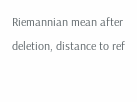Riemannian mean after deletion, distance to ref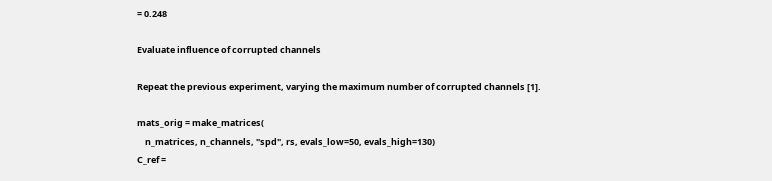= 0.248

Evaluate influence of corrupted channels

Repeat the previous experiment, varying the maximum number of corrupted channels [1].

mats_orig = make_matrices(
    n_matrices, n_channels, "spd", rs, evals_low=50, evals_high=130)
C_ref =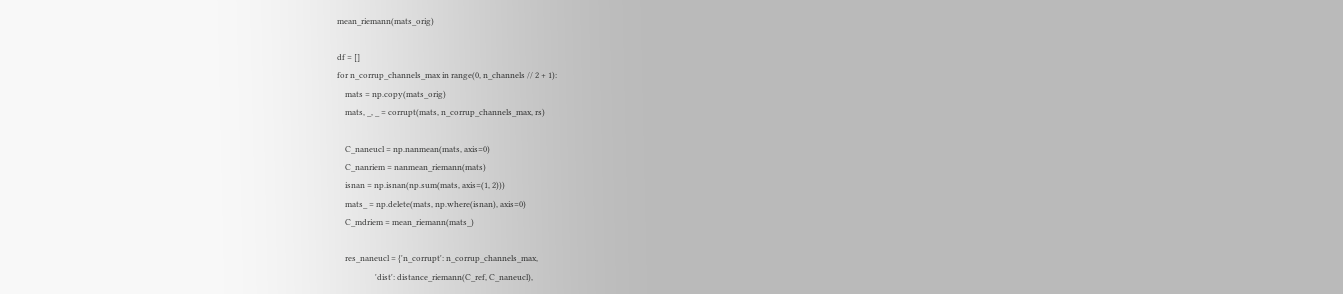mean_riemann(mats_orig)

df = []
for n_corrup_channels_max in range(0, n_channels // 2 + 1):
    mats = np.copy(mats_orig)
    mats, _, _ = corrupt(mats, n_corrup_channels_max, rs)

    C_naneucl = np.nanmean(mats, axis=0)
    C_nanriem = nanmean_riemann(mats)
    isnan = np.isnan(np.sum(mats, axis=(1, 2)))
    mats_ = np.delete(mats, np.where(isnan), axis=0)
    C_mdriem = mean_riemann(mats_)

    res_naneucl = {'n_corrupt': n_corrup_channels_max,
                   'dist': distance_riemann(C_ref, C_naneucl),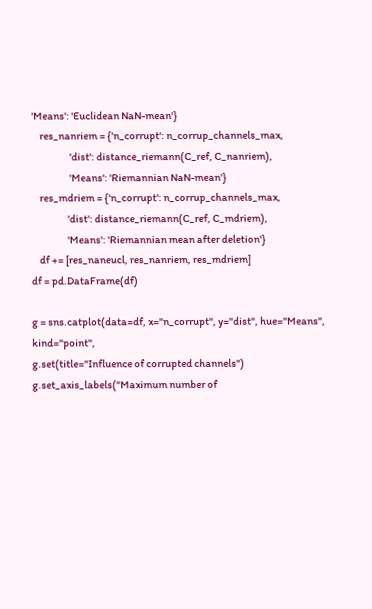'Means': 'Euclidean NaN-mean'}
    res_nanriem = {'n_corrupt': n_corrup_channels_max,
                   'dist': distance_riemann(C_ref, C_nanriem),
                   'Means': 'Riemannian NaN-mean'}
    res_mdriem = {'n_corrupt': n_corrup_channels_max,
                  'dist': distance_riemann(C_ref, C_mdriem),
                  'Means': 'Riemannian mean after deletion'}
    df += [res_naneucl, res_nanriem, res_mdriem]
df = pd.DataFrame(df)

g = sns.catplot(data=df, x="n_corrupt", y="dist", hue="Means", kind="point",
g.set(title="Influence of corrupted channels")
g.set_axis_labels("Maximum number of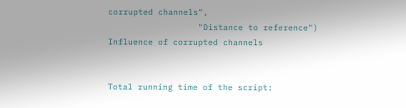corrupted channels",
                  "Distance to reference")
Influence of corrupted channels


Total running time of the script: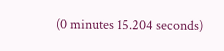(0 minutes 15.204 seconds)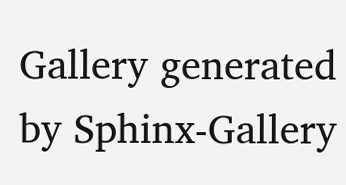Gallery generated by Sphinx-Gallery